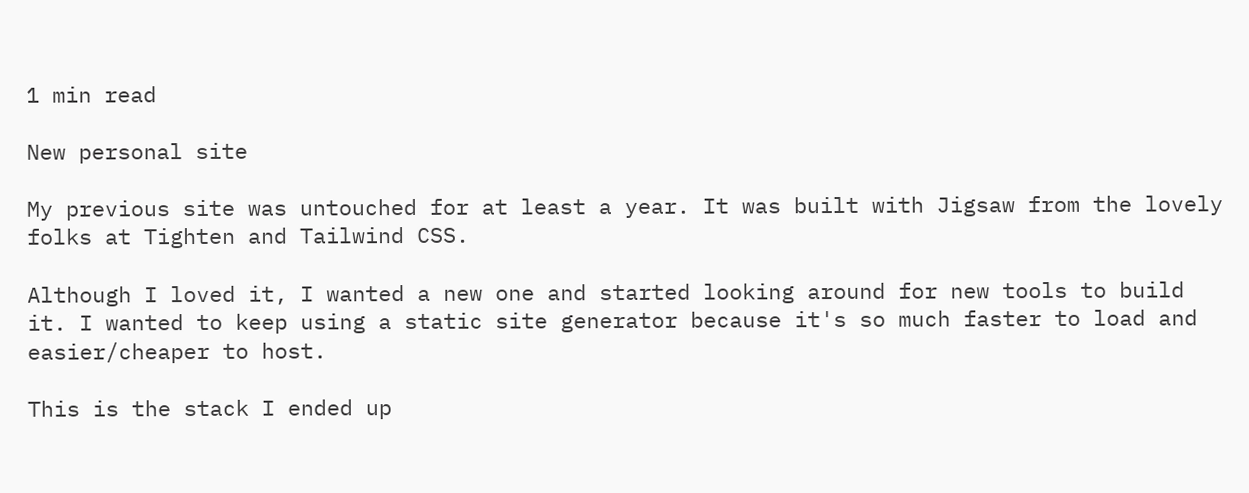1 min read

New personal site

My previous site was untouched for at least a year. It was built with Jigsaw from the lovely folks at Tighten and Tailwind CSS.

Although I loved it, I wanted a new one and started looking around for new tools to build it. I wanted to keep using a static site generator because it's so much faster to load and easier/cheaper to host.

This is the stack I ended up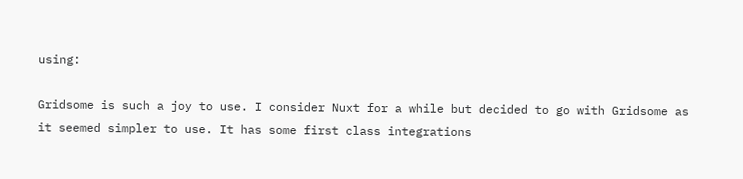using:

Gridsome is such a joy to use. I consider Nuxt for a while but decided to go with Gridsome as it seemed simpler to use. It has some first class integrations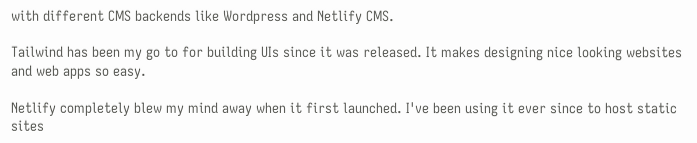with different CMS backends like Wordpress and Netlify CMS.

Tailwind has been my go to for building UIs since it was released. It makes designing nice looking websites and web apps so easy.

Netlify completely blew my mind away when it first launched. I've been using it ever since to host static sites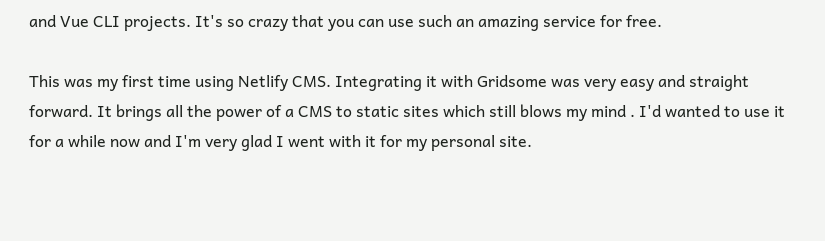and Vue CLI projects. It's so crazy that you can use such an amazing service for free.

This was my first time using Netlify CMS. Integrating it with Gridsome was very easy and straight forward. It brings all the power of a CMS to static sites which still blows my mind . I'd wanted to use it for a while now and I'm very glad I went with it for my personal site.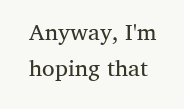Anyway, I'm hoping that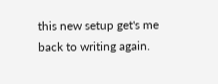this new setup get's me back to writing again.